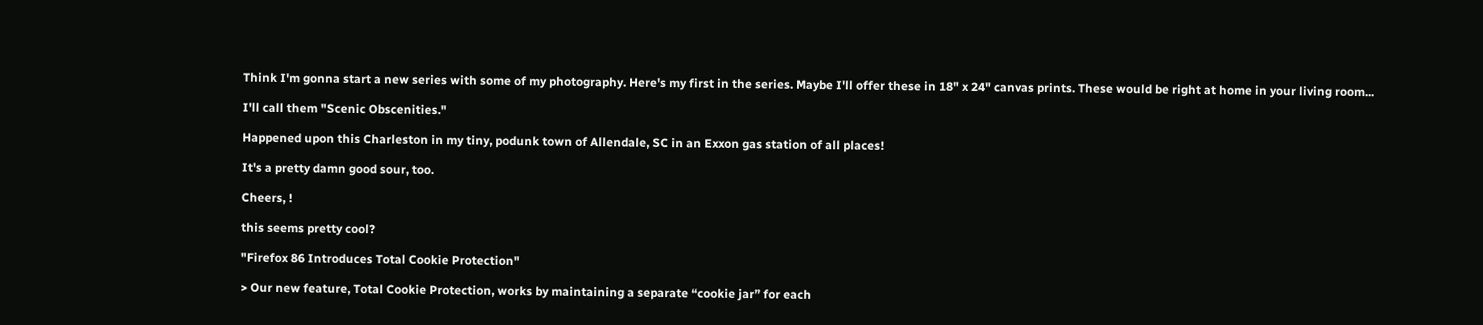Think I'm gonna start a new series with some of my photography. Here's my first in the series. Maybe I'll offer these in 18" x 24" canvas prints. These would be right at home in your living room...

I'll call them "Scenic Obscenities."

Happened upon this Charleston in my tiny, podunk town of Allendale, SC in an Exxon gas station of all places!

It's a pretty damn good sour, too.

Cheers, !

this seems pretty cool?

"Firefox 86 Introduces Total Cookie Protection"

> Our new feature, Total Cookie Protection, works by maintaining a separate “cookie jar” for each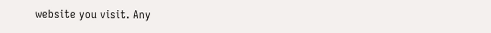website you visit. Any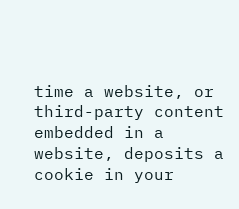time a website, or third-party content embedded in a website, deposits a cookie in your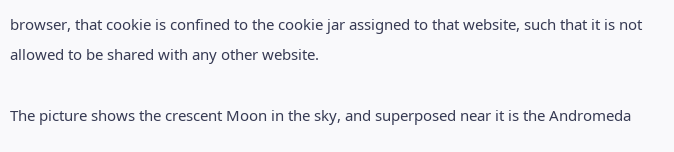browser, that cookie is confined to the cookie jar assigned to that website, such that it is not allowed to be shared with any other website.

The picture shows the crescent Moon in the sky, and superposed near it is the Andromeda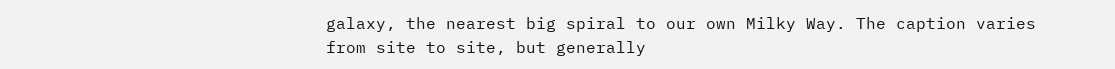galaxy, the nearest big spiral to our own Milky Way. The caption varies from site to site, but generally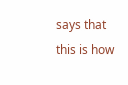says that this is how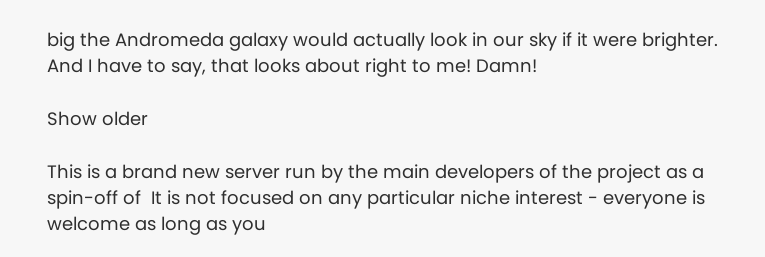big the Andromeda galaxy would actually look in our sky if it were brighter. And I have to say, that looks about right to me! Damn!

Show older

This is a brand new server run by the main developers of the project as a spin-off of  It is not focused on any particular niche interest - everyone is welcome as long as you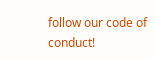follow our code of conduct!